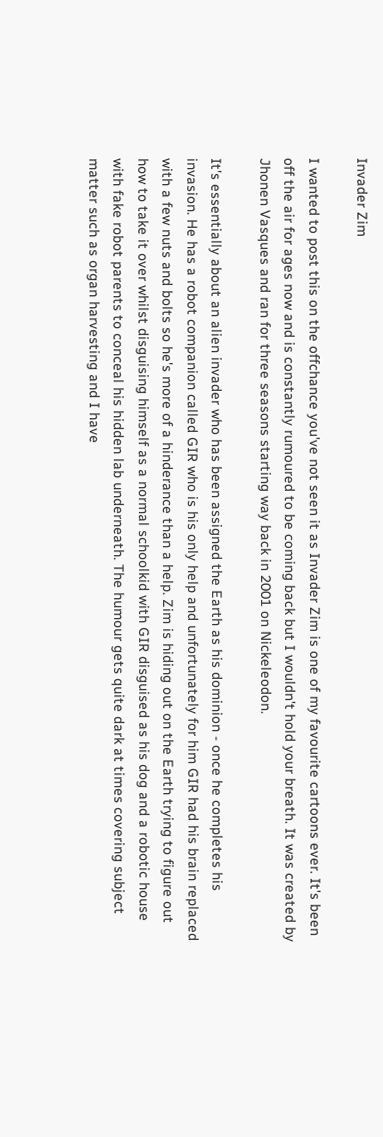Invader Zim

I wanted to post this on the offchance you've not seen it as Invader Zim is one of my favourite cartoons ever. It's been off the air for ages now and is constantly rumoured to be coming back but I wouldn't hold your breath. It was created by Jhonen Vasques and ran for three seasons starting way back in 2001 on Nickeleodon.

It's essentially about an alien invader who has been assigned the Earth as his dominion - once he completes his invasion. He has a robot companion called GIR who is his only help and unfortunately for him GIR had his brain replaced with a few nuts and bolts so he's more of a hinderance than a help. Zim is hiding out on the Earth trying to figure out how to take it over whilst disguising himself as a normal schoolkid with GIR disguised as his dog and a robotic house with fake robot parents to conceal his hidden lab underneath. The humour gets quite dark at times covering subject matter such as organ harvesting and I have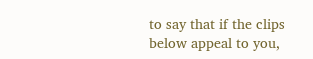to say that if the clips below appeal to you,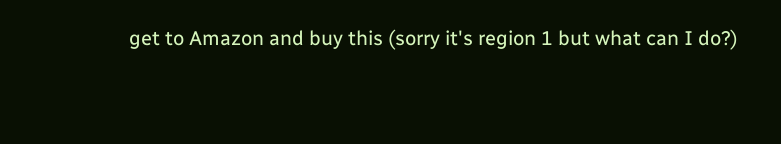get to Amazon and buy this (sorry it's region 1 but what can I do?)